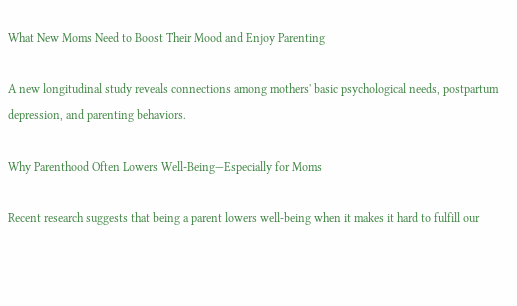What New Moms Need to Boost Their Mood and Enjoy Parenting

A new longitudinal study reveals connections among mothers' basic psychological needs, postpartum depression, and parenting behaviors.

Why Parenthood Often Lowers Well-Being—Especially for Moms

Recent research suggests that being a parent lowers well-being when it makes it hard to fulfill our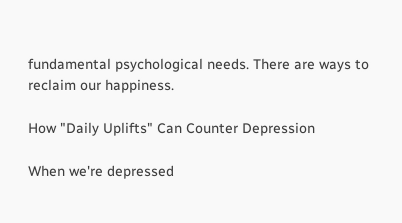fundamental psychological needs. There are ways to reclaim our happiness.

How "Daily Uplifts" Can Counter Depression

When we're depressed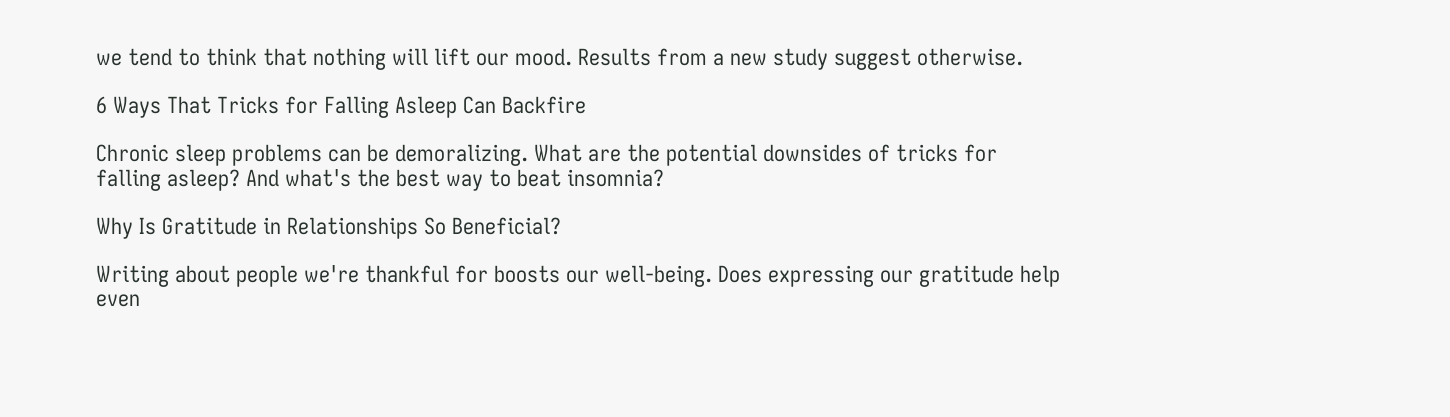we tend to think that nothing will lift our mood. Results from a new study suggest otherwise.

6 Ways That Tricks for Falling Asleep Can Backfire

Chronic sleep problems can be demoralizing. What are the potential downsides of tricks for falling asleep? And what's the best way to beat insomnia?

Why Is Gratitude in Relationships So Beneficial?

Writing about people we're thankful for boosts our well-being. Does expressing our gratitude help even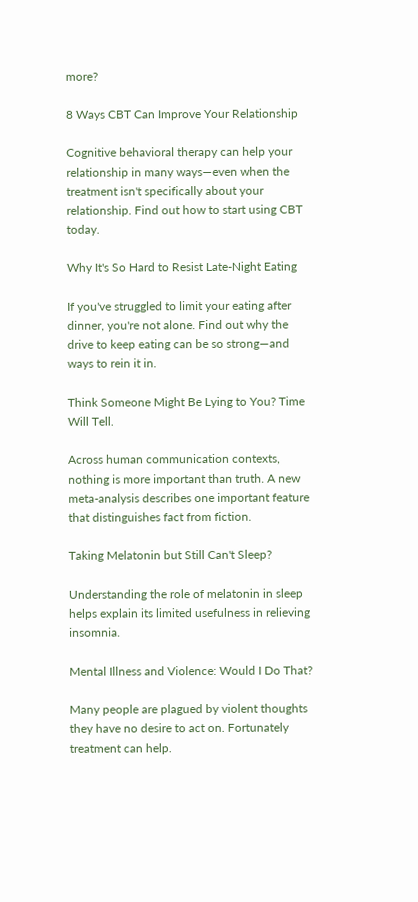more?

8 Ways CBT Can Improve Your Relationship

Cognitive behavioral therapy can help your relationship in many ways—even when the treatment isn't specifically about your relationship. Find out how to start using CBT today.

Why It's So Hard to Resist Late-Night Eating

If you've struggled to limit your eating after dinner, you're not alone. Find out why the drive to keep eating can be so strong—and ways to rein it in.

Think Someone Might Be Lying to You? Time Will Tell.

Across human communication contexts, nothing is more important than truth. A new meta-analysis describes one important feature that distinguishes fact from fiction.

Taking Melatonin but Still Can't Sleep?

Understanding the role of melatonin in sleep helps explain its limited usefulness in relieving insomnia.

Mental Illness and Violence: Would I Do That?

Many people are plagued by violent thoughts they have no desire to act on. Fortunately treatment can help.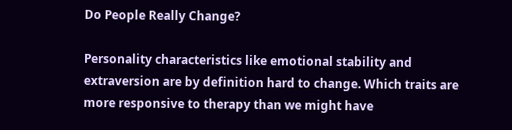Do People Really Change?

Personality characteristics like emotional stability and extraversion are by definition hard to change. Which traits are more responsive to therapy than we might have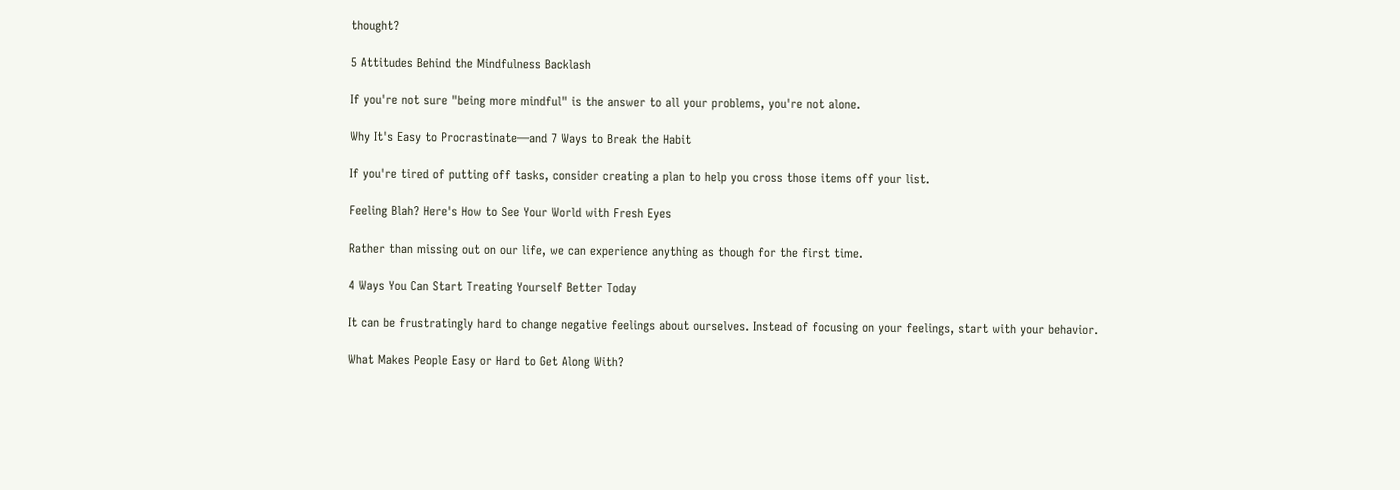thought?

5 Attitudes Behind the Mindfulness Backlash

If you're not sure "being more mindful" is the answer to all your problems, you're not alone.

Why It's Easy to Procrastinate—and 7 Ways to Break the Habit

If you're tired of putting off tasks, consider creating a plan to help you cross those items off your list.

Feeling Blah? Here's How to See Your World with Fresh Eyes

Rather than missing out on our life, we can experience anything as though for the first time.

4 Ways You Can Start Treating Yourself Better Today

It can be frustratingly hard to change negative feelings about ourselves. Instead of focusing on your feelings, start with your behavior.

What Makes People Easy or Hard to Get Along With?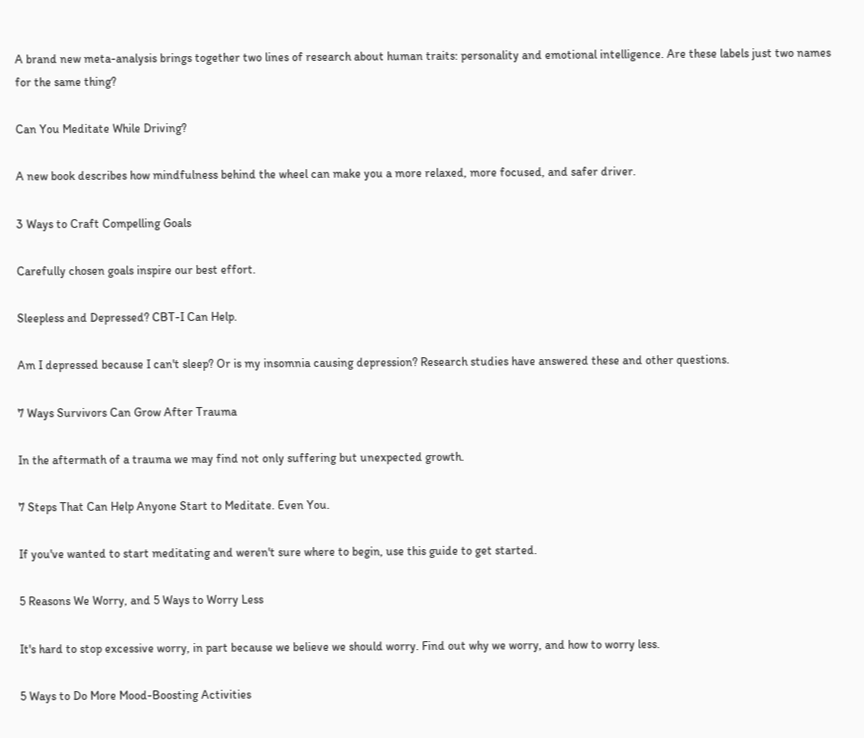A brand new meta-analysis brings together two lines of research about human traits: personality and emotional intelligence. Are these labels just two names for the same thing?

Can You Meditate While Driving?

A new book describes how mindfulness behind the wheel can make you a more relaxed, more focused, and safer driver.

3 Ways to Craft Compelling Goals

Carefully chosen goals inspire our best effort.

Sleepless and Depressed? CBT-I Can Help.

Am I depressed because I can't sleep? Or is my insomnia causing depression? Research studies have answered these and other questions.

7 Ways Survivors Can Grow After Trauma

In the aftermath of a trauma we may find not only suffering but unexpected growth.

7 Steps That Can Help Anyone Start to Meditate. Even You.

If you've wanted to start meditating and weren't sure where to begin, use this guide to get started.

5 Reasons We Worry, and 5 Ways to Worry Less

It's hard to stop excessive worry, in part because we believe we should worry. Find out why we worry, and how to worry less.

5 Ways to Do More Mood-Boosting Activities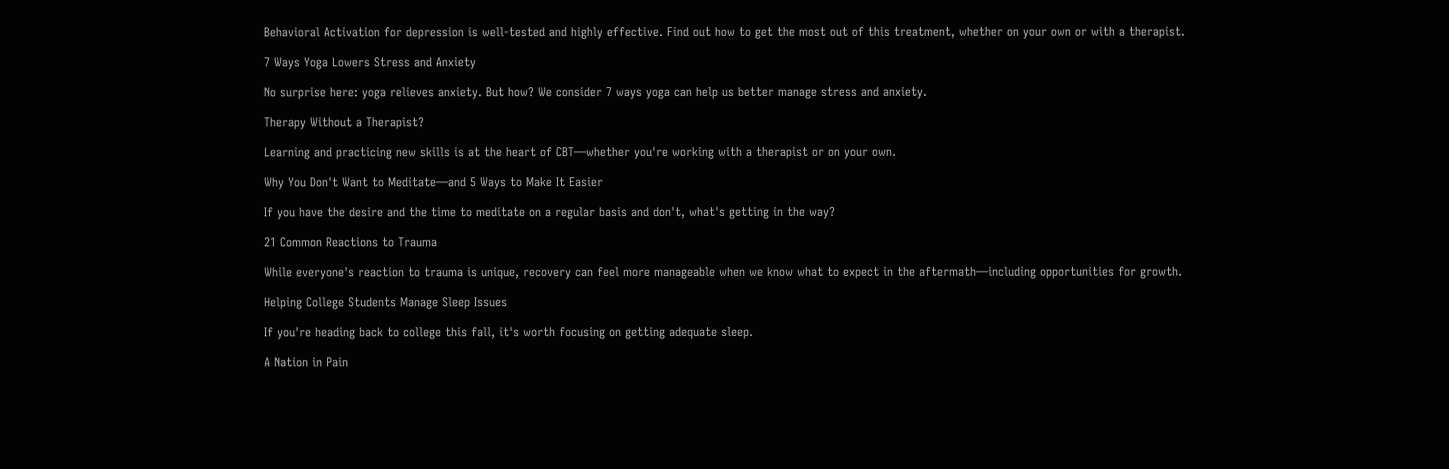Behavioral Activation for depression is well-tested and highly effective. Find out how to get the most out of this treatment, whether on your own or with a therapist.

7 Ways Yoga Lowers Stress and Anxiety

No surprise here: yoga relieves anxiety. But how? We consider 7 ways yoga can help us better manage stress and anxiety.

Therapy Without a Therapist?

Learning and practicing new skills is at the heart of CBT—whether you're working with a therapist or on your own.

Why You Don't Want to Meditate—and 5 Ways to Make It Easier

If you have the desire and the time to meditate on a regular basis and don't, what's getting in the way?

21 Common Reactions to Trauma

While everyone's reaction to trauma is unique, recovery can feel more manageable when we know what to expect in the aftermath—including opportunities for growth.

Helping College Students Manage Sleep Issues

If you're heading back to college this fall, it's worth focusing on getting adequate sleep.

A Nation in Pain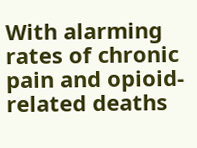With alarming rates of chronic pain and opioid-related deaths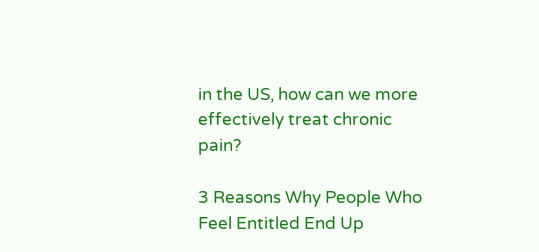in the US, how can we more effectively treat chronic pain?

3 Reasons Why People Who Feel Entitled End Up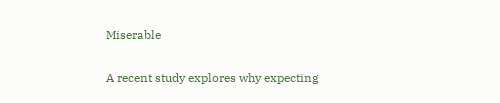Miserable

A recent study explores why expecting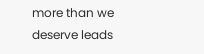more than we deserve leads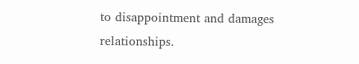to disappointment and damages relationships.